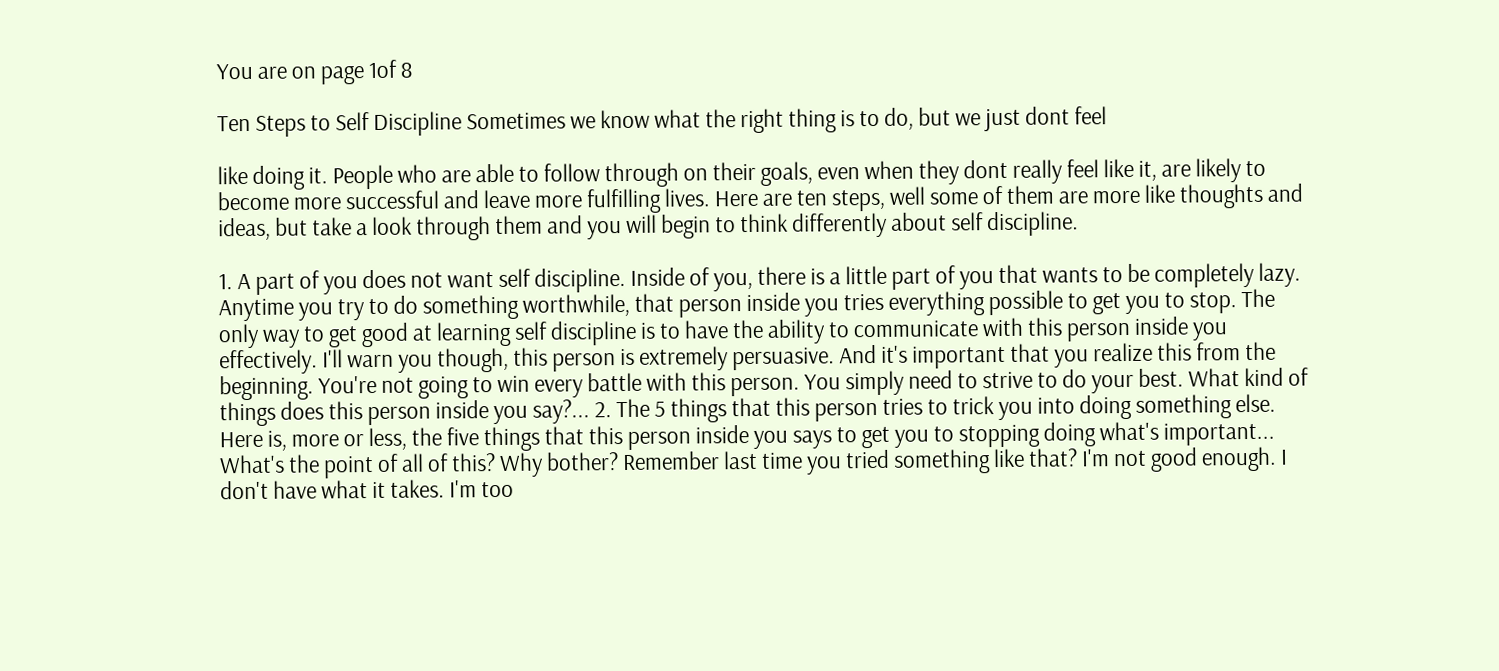You are on page 1of 8

Ten Steps to Self Discipline Sometimes we know what the right thing is to do, but we just dont feel

like doing it. People who are able to follow through on their goals, even when they dont really feel like it, are likely to become more successful and leave more fulfilling lives. Here are ten steps, well some of them are more like thoughts and ideas, but take a look through them and you will begin to think differently about self discipline.

1. A part of you does not want self discipline. Inside of you, there is a little part of you that wants to be completely lazy. Anytime you try to do something worthwhile, that person inside you tries everything possible to get you to stop. The only way to get good at learning self discipline is to have the ability to communicate with this person inside you effectively. I'll warn you though, this person is extremely persuasive. And it's important that you realize this from the beginning. You're not going to win every battle with this person. You simply need to strive to do your best. What kind of things does this person inside you say?... 2. The 5 things that this person tries to trick you into doing something else. Here is, more or less, the five things that this person inside you says to get you to stopping doing what's important... What's the point of all of this? Why bother? Remember last time you tried something like that? I'm not good enough. I don't have what it takes. I'm too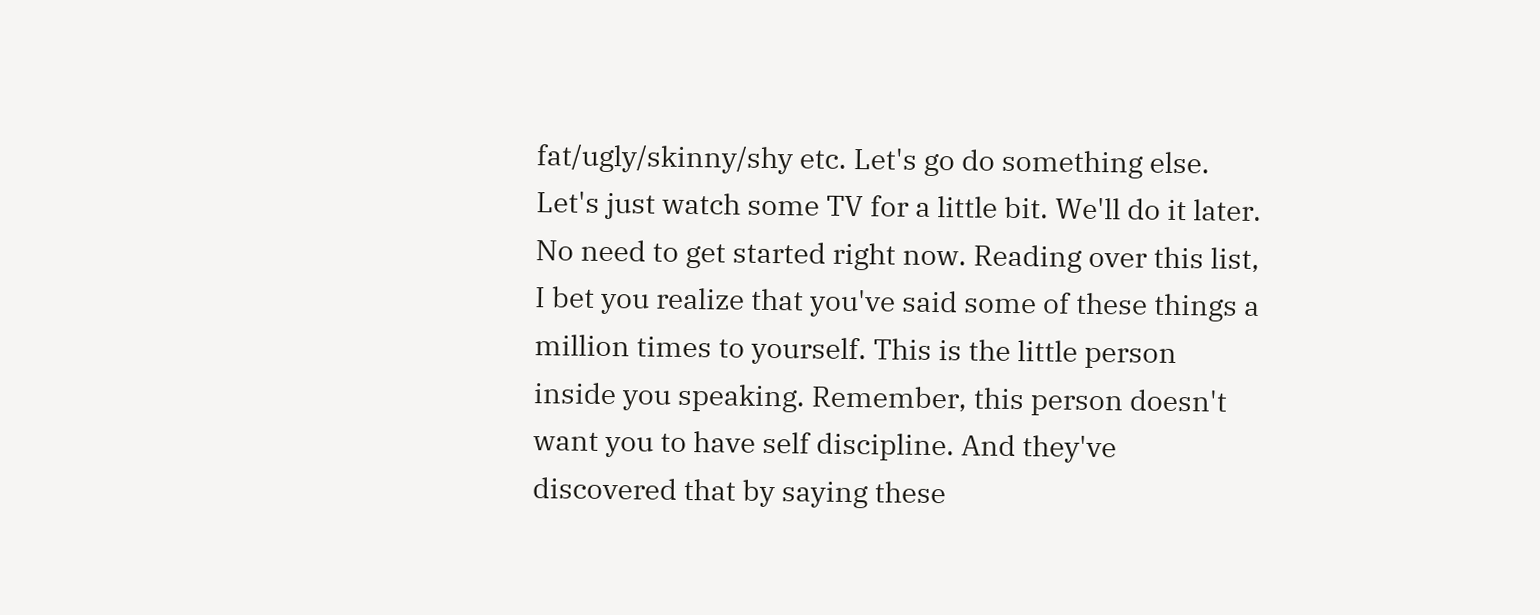fat/ugly/skinny/shy etc. Let's go do something else. Let's just watch some TV for a little bit. We'll do it later. No need to get started right now. Reading over this list, I bet you realize that you've said some of these things a million times to yourself. This is the little person inside you speaking. Remember, this person doesn't want you to have self discipline. And they've discovered that by saying these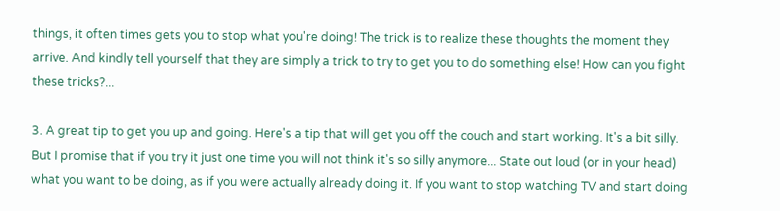things, it often times gets you to stop what you're doing! The trick is to realize these thoughts the moment they arrive. And kindly tell yourself that they are simply a trick to try to get you to do something else! How can you fight these tricks?...

3. A great tip to get you up and going. Here's a tip that will get you off the couch and start working. It's a bit silly. But I promise that if you try it just one time you will not think it's so silly anymore... State out loud (or in your head) what you want to be doing, as if you were actually already doing it. If you want to stop watching TV and start doing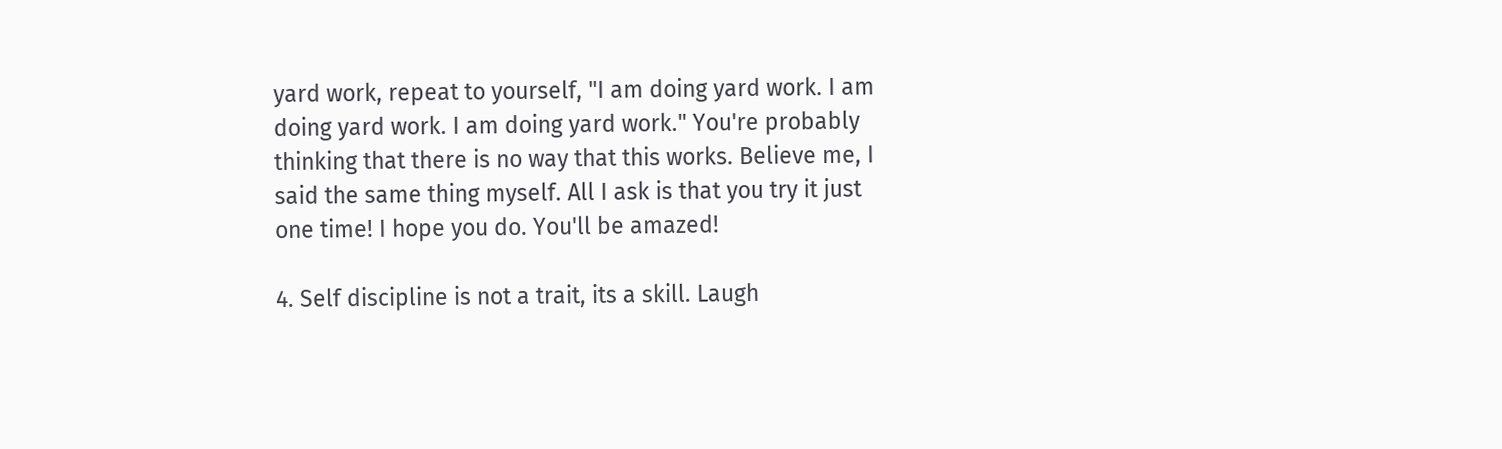yard work, repeat to yourself, "I am doing yard work. I am doing yard work. I am doing yard work." You're probably thinking that there is no way that this works. Believe me, I said the same thing myself. All I ask is that you try it just one time! I hope you do. You'll be amazed!

4. Self discipline is not a trait, its a skill. Laugh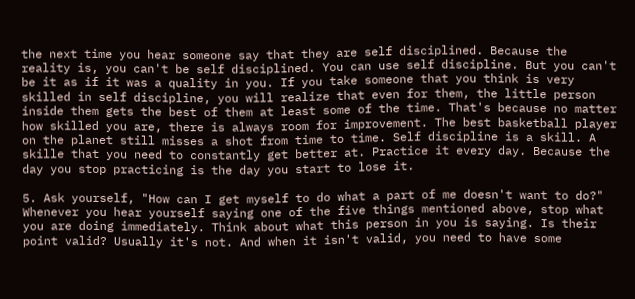the next time you hear someone say that they are self disciplined. Because the reality is, you can't be self disciplined. You can use self discipline. But you can't be it as if it was a quality in you. If you take someone that you think is very skilled in self discipline, you will realize that even for them, the little person inside them gets the best of them at least some of the time. That's because no matter how skilled you are, there is always room for improvement. The best basketball player on the planet still misses a shot from time to time. Self discipline is a skill. A skille that you need to constantly get better at. Practice it every day. Because the day you stop practicing is the day you start to lose it.

5. Ask yourself, "How can I get myself to do what a part of me doesn't want to do?" Whenever you hear yourself saying one of the five things mentioned above, stop what you are doing immediately. Think about what this person in you is saying. Is their point valid? Usually it's not. And when it isn't valid, you need to have some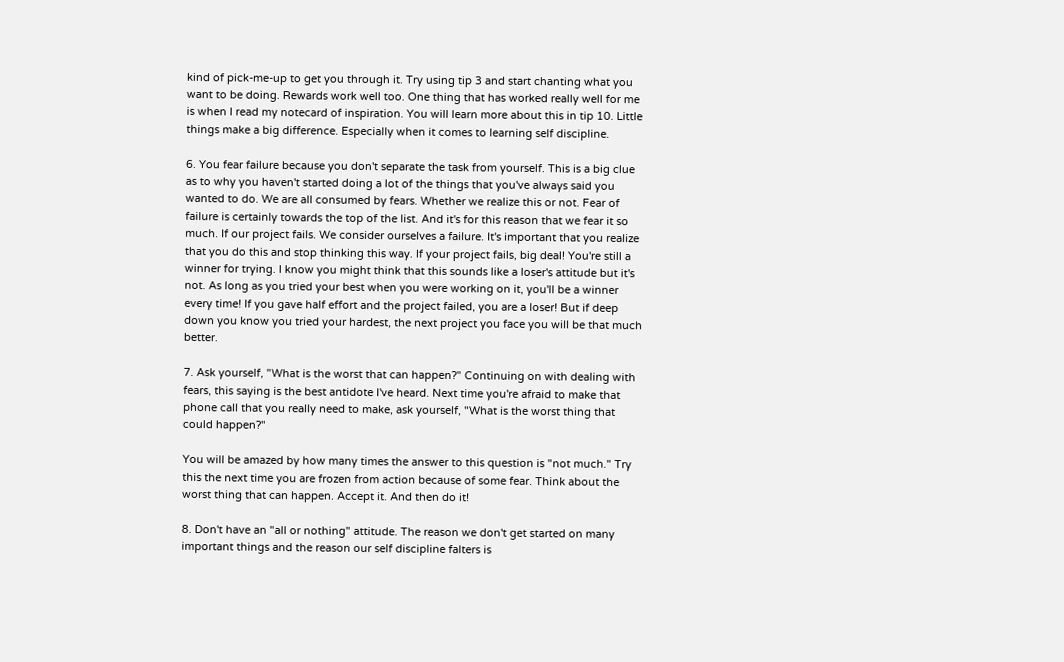kind of pick-me-up to get you through it. Try using tip 3 and start chanting what you want to be doing. Rewards work well too. One thing that has worked really well for me is when I read my notecard of inspiration. You will learn more about this in tip 10. Little things make a big difference. Especially when it comes to learning self discipline.

6. You fear failure because you don't separate the task from yourself. This is a big clue as to why you haven't started doing a lot of the things that you've always said you wanted to do. We are all consumed by fears. Whether we realize this or not. Fear of failure is certainly towards the top of the list. And it's for this reason that we fear it so much. If our project fails. We consider ourselves a failure. It's important that you realize that you do this and stop thinking this way. If your project fails, big deal! You're still a winner for trying. I know you might think that this sounds like a loser's attitude but it's not. As long as you tried your best when you were working on it, you'll be a winner every time! If you gave half effort and the project failed, you are a loser! But if deep down you know you tried your hardest, the next project you face you will be that much better.

7. Ask yourself, "What is the worst that can happen?" Continuing on with dealing with fears, this saying is the best antidote I've heard. Next time you're afraid to make that phone call that you really need to make, ask yourself, "What is the worst thing that could happen?"

You will be amazed by how many times the answer to this question is "not much." Try this the next time you are frozen from action because of some fear. Think about the worst thing that can happen. Accept it. And then do it!

8. Don't have an "all or nothing" attitude. The reason we don't get started on many important things and the reason our self discipline falters is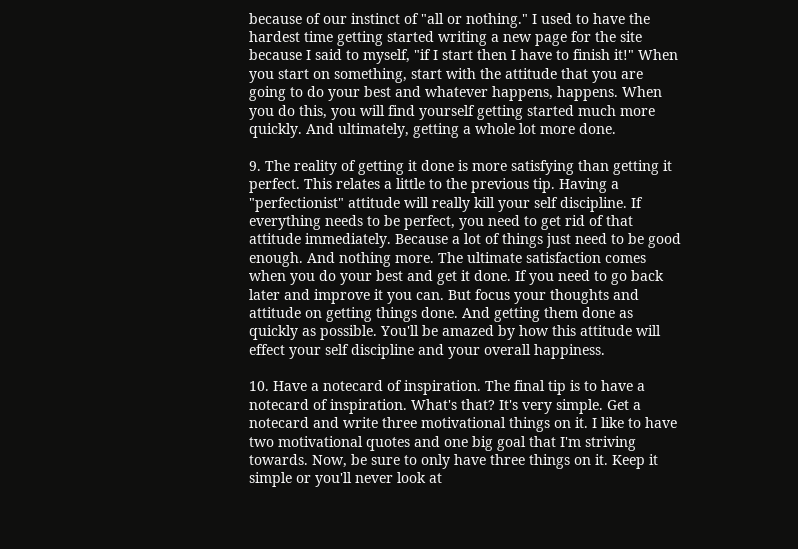because of our instinct of "all or nothing." I used to have the hardest time getting started writing a new page for the site because I said to myself, "if I start then I have to finish it!" When you start on something, start with the attitude that you are going to do your best and whatever happens, happens. When you do this, you will find yourself getting started much more quickly. And ultimately, getting a whole lot more done.

9. The reality of getting it done is more satisfying than getting it perfect. This relates a little to the previous tip. Having a "perfectionist" attitude will really kill your self discipline. If everything needs to be perfect, you need to get rid of that attitude immediately. Because a lot of things just need to be good enough. And nothing more. The ultimate satisfaction comes when you do your best and get it done. If you need to go back later and improve it you can. But focus your thoughts and attitude on getting things done. And getting them done as quickly as possible. You'll be amazed by how this attitude will effect your self discipline and your overall happiness.

10. Have a notecard of inspiration. The final tip is to have a notecard of inspiration. What's that? It's very simple. Get a notecard and write three motivational things on it. I like to have two motivational quotes and one big goal that I'm striving towards. Now, be sure to only have three things on it. Keep it simple or you'll never look at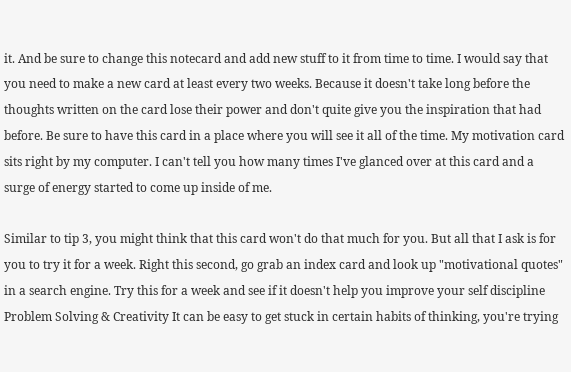it. And be sure to change this notecard and add new stuff to it from time to time. I would say that you need to make a new card at least every two weeks. Because it doesn't take long before the thoughts written on the card lose their power and don't quite give you the inspiration that had before. Be sure to have this card in a place where you will see it all of the time. My motivation card sits right by my computer. I can't tell you how many times I've glanced over at this card and a surge of energy started to come up inside of me.

Similar to tip 3, you might think that this card won't do that much for you. But all that I ask is for you to try it for a week. Right this second, go grab an index card and look up "motivational quotes" in a search engine. Try this for a week and see if it doesn't help you improve your self discipline Problem Solving & Creativity It can be easy to get stuck in certain habits of thinking, you're trying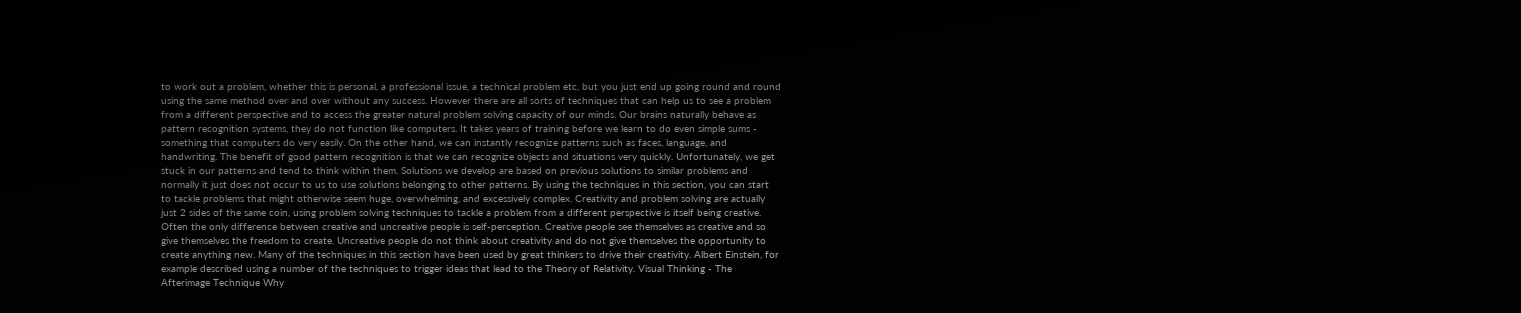to work out a problem, whether this is personal, a professional issue, a technical problem etc, but you just end up going round and round using the same method over and over without any success. However there are all sorts of techniques that can help us to see a problem from a different perspective and to access the greater natural problem solving capacity of our minds. Our brains naturally behave as pattern recognition systems, they do not function like computers. It takes years of training before we learn to do even simple sums - something that computers do very easily. On the other hand, we can instantly recognize patterns such as faces, language, and handwriting. The benefit of good pattern recognition is that we can recognize objects and situations very quickly. Unfortunately, we get stuck in our patterns and tend to think within them. Solutions we develop are based on previous solutions to similar problems and normally it just does not occur to us to use solutions belonging to other patterns. By using the techniques in this section, you can start to tackle problems that might otherwise seem huge, overwhelming, and excessively complex. Creativity and problem solving are actually just 2 sides of the same coin, using problem solving techniques to tackle a problem from a different perspective is itself being creative. Often the only difference between creative and uncreative people is self-perception. Creative people see themselves as creative and so give themselves the freedom to create. Uncreative people do not think about creativity and do not give themselves the opportunity to create anything new. Many of the techniques in this section have been used by great thinkers to drive their creativity. Albert Einstein, for example described using a number of the techniques to trigger ideas that lead to the Theory of Relativity. Visual Thinking - The Afterimage Technique Why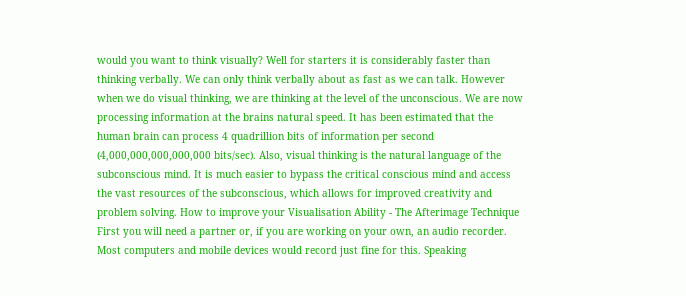would you want to think visually? Well for starters it is considerably faster than thinking verbally. We can only think verbally about as fast as we can talk. However when we do visual thinking, we are thinking at the level of the unconscious. We are now processing information at the brains natural speed. It has been estimated that the human brain can process 4 quadrillion bits of information per second (4,000,000,000,000,000 bits/sec). Also, visual thinking is the natural language of the subconscious mind. It is much easier to bypass the critical conscious mind and access the vast resources of the subconscious, which allows for improved creativity and problem solving. How to improve your Visualisation Ability - The Afterimage Technique First you will need a partner or, if you are working on your own, an audio recorder. Most computers and mobile devices would record just fine for this. Speaking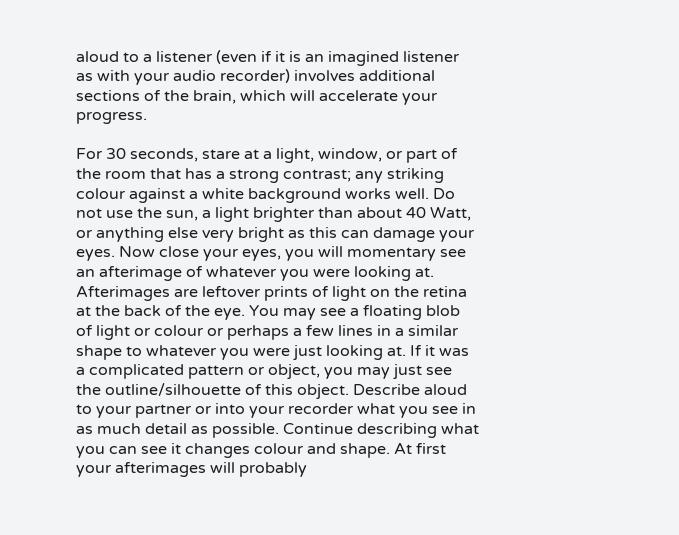aloud to a listener (even if it is an imagined listener as with your audio recorder) involves additional sections of the brain, which will accelerate your progress.

For 30 seconds, stare at a light, window, or part of the room that has a strong contrast; any striking colour against a white background works well. Do not use the sun, a light brighter than about 40 Watt, or anything else very bright as this can damage your eyes. Now close your eyes, you will momentary see an afterimage of whatever you were looking at. Afterimages are leftover prints of light on the retina at the back of the eye. You may see a floating blob of light or colour or perhaps a few lines in a similar shape to whatever you were just looking at. If it was a complicated pattern or object, you may just see the outline/silhouette of this object. Describe aloud to your partner or into your recorder what you see in as much detail as possible. Continue describing what you can see it changes colour and shape. At first your afterimages will probably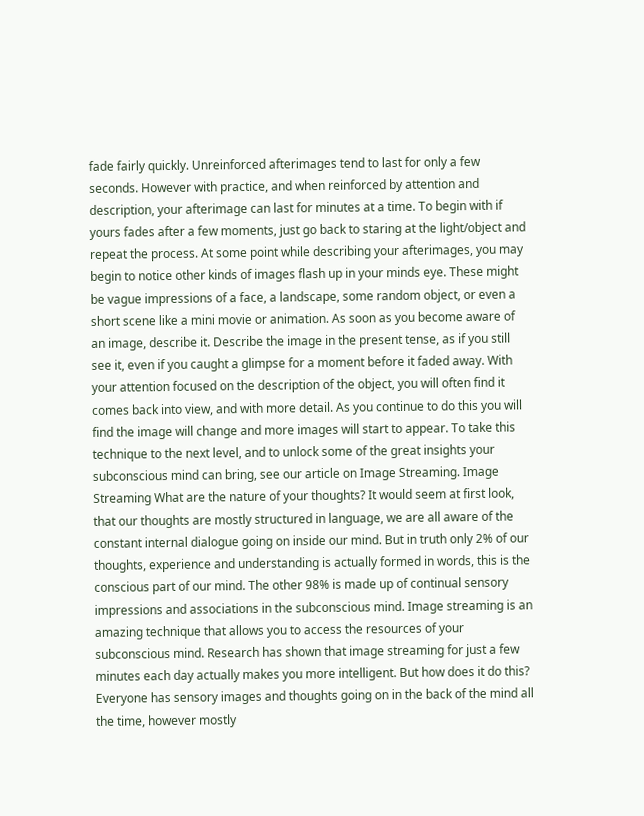fade fairly quickly. Unreinforced afterimages tend to last for only a few seconds. However with practice, and when reinforced by attention and description, your afterimage can last for minutes at a time. To begin with if yours fades after a few moments, just go back to staring at the light/object and repeat the process. At some point while describing your afterimages, you may begin to notice other kinds of images flash up in your minds eye. These might be vague impressions of a face, a landscape, some random object, or even a short scene like a mini movie or animation. As soon as you become aware of an image, describe it. Describe the image in the present tense, as if you still see it, even if you caught a glimpse for a moment before it faded away. With your attention focused on the description of the object, you will often find it comes back into view, and with more detail. As you continue to do this you will find the image will change and more images will start to appear. To take this technique to the next level, and to unlock some of the great insights your subconscious mind can bring, see our article on Image Streaming. Image Streaming What are the nature of your thoughts? It would seem at first look, that our thoughts are mostly structured in language, we are all aware of the constant internal dialogue going on inside our mind. But in truth only 2% of our thoughts, experience and understanding is actually formed in words, this is the conscious part of our mind. The other 98% is made up of continual sensory impressions and associations in the subconscious mind. Image streaming is an amazing technique that allows you to access the resources of your subconscious mind. Research has shown that image streaming for just a few minutes each day actually makes you more intelligent. But how does it do this? Everyone has sensory images and thoughts going on in the back of the mind all the time, however mostly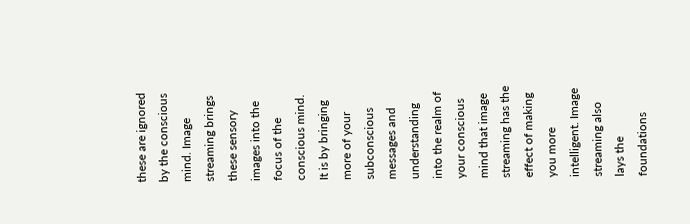these are ignored by the conscious mind. Image streaming brings these sensory images into the focus of the conscious mind. It is by bringing more of your subconscious messages and understanding into the realm of your conscious mind that image streaming has the effect of making you more intelligent. Image streaming also lays the foundations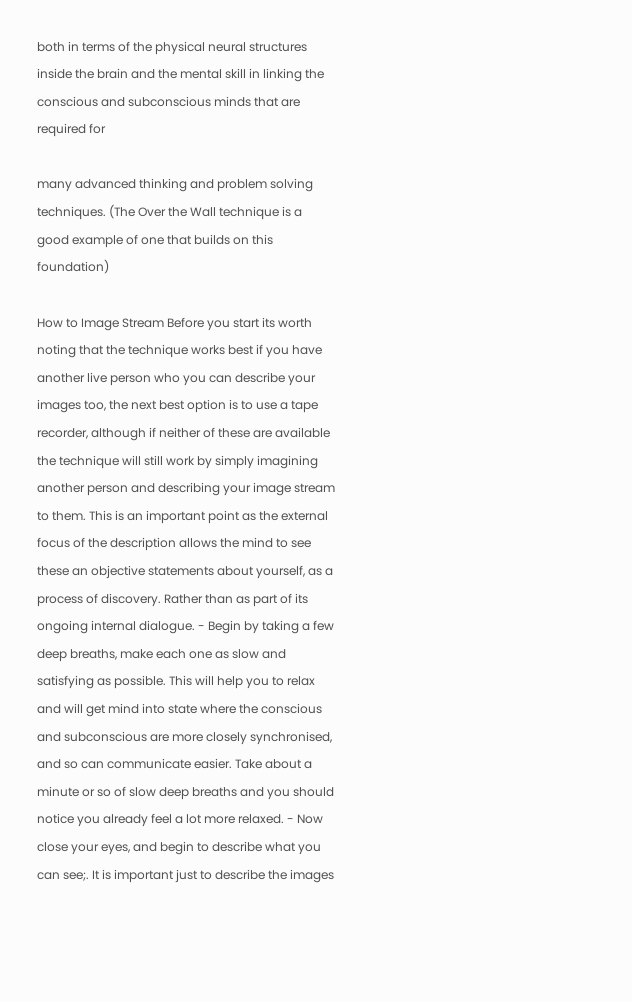both in terms of the physical neural structures inside the brain and the mental skill in linking the conscious and subconscious minds that are required for

many advanced thinking and problem solving techniques. (The Over the Wall technique is a good example of one that builds on this foundation)

How to Image Stream Before you start its worth noting that the technique works best if you have another live person who you can describe your images too, the next best option is to use a tape recorder, although if neither of these are available the technique will still work by simply imagining another person and describing your image stream to them. This is an important point as the external focus of the description allows the mind to see these an objective statements about yourself, as a process of discovery. Rather than as part of its ongoing internal dialogue. - Begin by taking a few deep breaths, make each one as slow and satisfying as possible. This will help you to relax and will get mind into state where the conscious and subconscious are more closely synchronised, and so can communicate easier. Take about a minute or so of slow deep breaths and you should notice you already feel a lot more relaxed. - Now close your eyes, and begin to describe what you can see;. It is important just to describe the images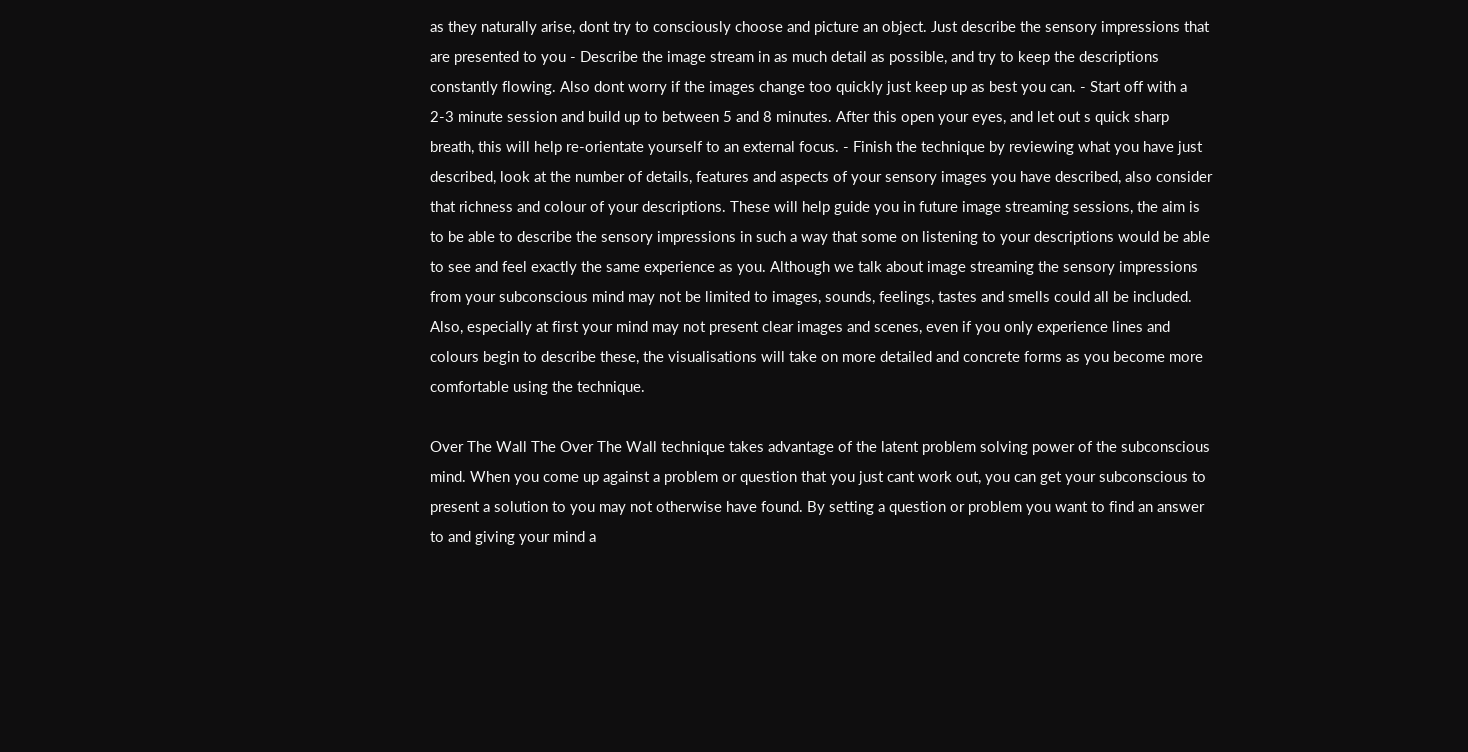as they naturally arise, dont try to consciously choose and picture an object. Just describe the sensory impressions that are presented to you - Describe the image stream in as much detail as possible, and try to keep the descriptions constantly flowing. Also dont worry if the images change too quickly just keep up as best you can. - Start off with a 2-3 minute session and build up to between 5 and 8 minutes. After this open your eyes, and let out s quick sharp breath, this will help re-orientate yourself to an external focus. - Finish the technique by reviewing what you have just described, look at the number of details, features and aspects of your sensory images you have described, also consider that richness and colour of your descriptions. These will help guide you in future image streaming sessions, the aim is to be able to describe the sensory impressions in such a way that some on listening to your descriptions would be able to see and feel exactly the same experience as you. Although we talk about image streaming the sensory impressions from your subconscious mind may not be limited to images, sounds, feelings, tastes and smells could all be included. Also, especially at first your mind may not present clear images and scenes, even if you only experience lines and colours begin to describe these, the visualisations will take on more detailed and concrete forms as you become more comfortable using the technique.

Over The Wall The Over The Wall technique takes advantage of the latent problem solving power of the subconscious mind. When you come up against a problem or question that you just cant work out, you can get your subconscious to present a solution to you may not otherwise have found. By setting a question or problem you want to find an answer to and giving your mind a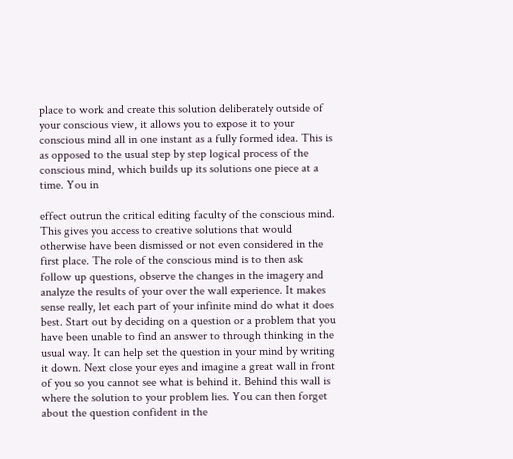place to work and create this solution deliberately outside of your conscious view, it allows you to expose it to your conscious mind all in one instant as a fully formed idea. This is as opposed to the usual step by step logical process of the conscious mind, which builds up its solutions one piece at a time. You in

effect outrun the critical editing faculty of the conscious mind. This gives you access to creative solutions that would otherwise have been dismissed or not even considered in the first place. The role of the conscious mind is to then ask follow up questions, observe the changes in the imagery and analyze the results of your over the wall experience. It makes sense really, let each part of your infinite mind do what it does best. Start out by deciding on a question or a problem that you have been unable to find an answer to through thinking in the usual way. It can help set the question in your mind by writing it down. Next close your eyes and imagine a great wall in front of you so you cannot see what is behind it. Behind this wall is where the solution to your problem lies. You can then forget about the question confident in the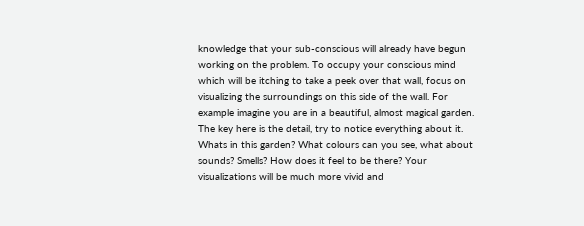knowledge that your sub-conscious will already have begun working on the problem. To occupy your conscious mind which will be itching to take a peek over that wall, focus on visualizing the surroundings on this side of the wall. For example imagine you are in a beautiful, almost magical garden. The key here is the detail, try to notice everything about it. Whats in this garden? What colours can you see, what about sounds? Smells? How does it feel to be there? Your visualizations will be much more vivid and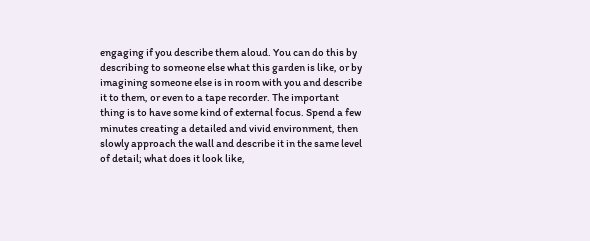engaging if you describe them aloud. You can do this by describing to someone else what this garden is like, or by imagining someone else is in room with you and describe it to them, or even to a tape recorder. The important thing is to have some kind of external focus. Spend a few minutes creating a detailed and vivid environment, then slowly approach the wall and describe it in the same level of detail; what does it look like,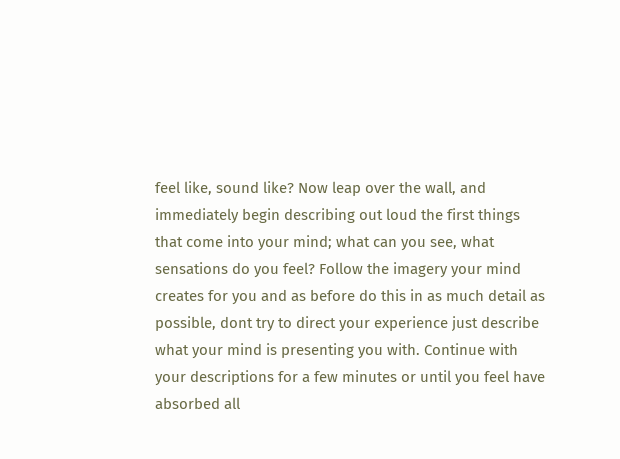feel like, sound like? Now leap over the wall, and immediately begin describing out loud the first things that come into your mind; what can you see, what sensations do you feel? Follow the imagery your mind creates for you and as before do this in as much detail as possible, dont try to direct your experience just describe what your mind is presenting you with. Continue with your descriptions for a few minutes or until you feel have absorbed all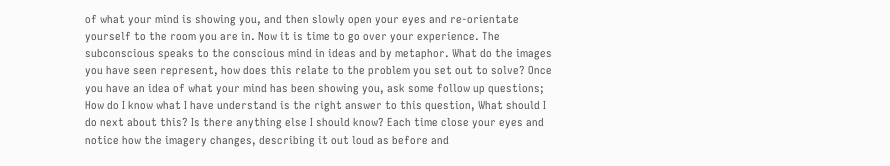of what your mind is showing you, and then slowly open your eyes and re-orientate yourself to the room you are in. Now it is time to go over your experience. The subconscious speaks to the conscious mind in ideas and by metaphor. What do the images you have seen represent, how does this relate to the problem you set out to solve? Once you have an idea of what your mind has been showing you, ask some follow up questions; How do I know what I have understand is the right answer to this question, What should I do next about this? Is there anything else I should know? Each time close your eyes and notice how the imagery changes, describing it out loud as before and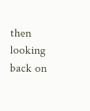then looking back on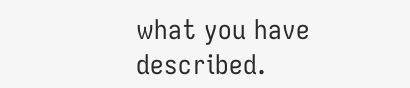what you have described.